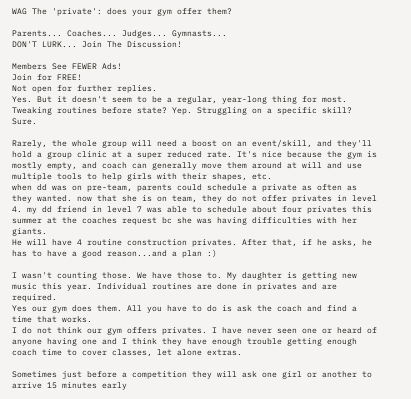WAG The 'private': does your gym offer them?

Parents... Coaches... Judges... Gymnasts...
DON'T LURK... Join The Discussion!

Members See FEWER Ads!
Join for FREE!
Not open for further replies.
Yes. But it doesn't seem to be a regular, year-long thing for most. Tweaking routines before state? Yep. Struggling on a specific skill? Sure.

Rarely, the whole group will need a boost on an event/skill, and they'll hold a group clinic at a super reduced rate. It's nice because the gym is mostly empty, and coach can generally move them around at will and use multiple tools to help girls with their shapes, etc.
when dd was on pre-team, parents could schedule a private as often as they wanted. now that she is on team, they do not offer privates in level 4. my dd friend in level 7 was able to schedule about four privates this summer at the coaches request bc she was having difficulties with her giants.
He will have 4 routine construction privates. After that, if he asks, he has to have a good reason...and a plan :)

I wasn't counting those. We have those to. My daughter is getting new music this year. Individual routines are done in privates and are required.
Yes our gym does them. All you have to do is ask the coach and find a time that works.
I do not think our gym offers privates. I have never seen one or heard of anyone having one and I think they have enough trouble getting enough coach time to cover classes, let alone extras.

Sometimes just before a competition they will ask one girl or another to arrive 15 minutes early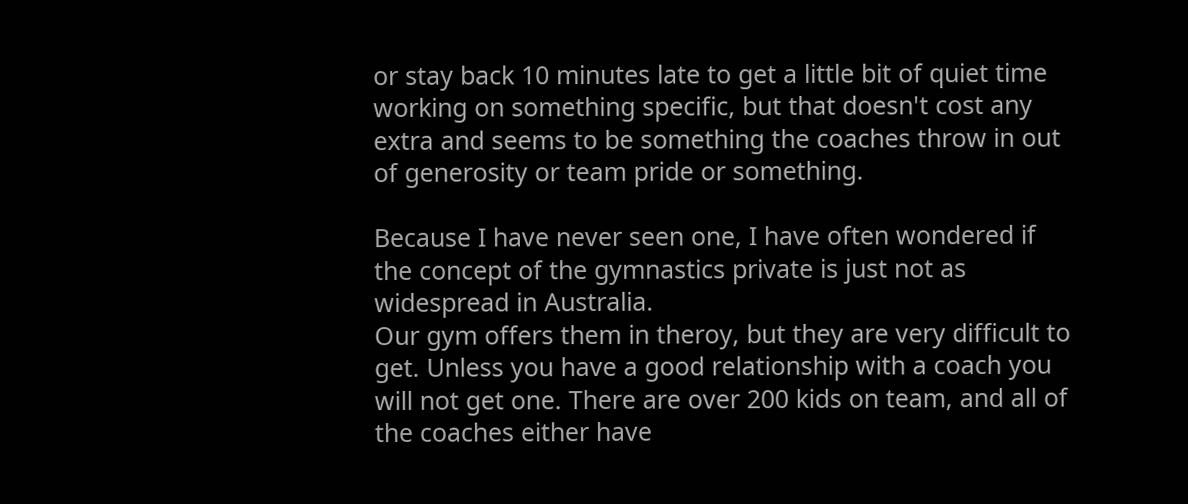or stay back 10 minutes late to get a little bit of quiet time working on something specific, but that doesn't cost any extra and seems to be something the coaches throw in out of generosity or team pride or something.

Because I have never seen one, I have often wondered if the concept of the gymnastics private is just not as widespread in Australia.
Our gym offers them in theroy, but they are very difficult to get. Unless you have a good relationship with a coach you will not get one. There are over 200 kids on team, and all of the coaches either have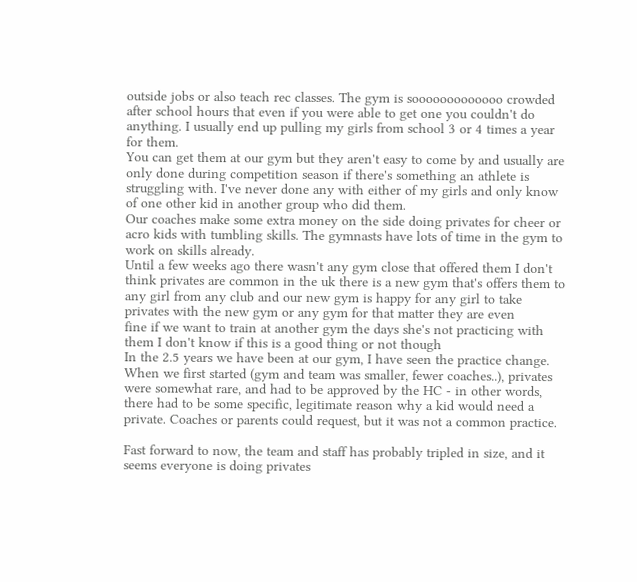outside jobs or also teach rec classes. The gym is sooooooooooooo crowded after school hours that even if you were able to get one you couldn't do anything. I usually end up pulling my girls from school 3 or 4 times a year for them.
You can get them at our gym but they aren't easy to come by and usually are only done during competition season if there's something an athlete is struggling with. I've never done any with either of my girls and only know of one other kid in another group who did them.
Our coaches make some extra money on the side doing privates for cheer or acro kids with tumbling skills. The gymnasts have lots of time in the gym to work on skills already.
Until a few weeks ago there wasn't any gym close that offered them I don't think privates are common in the uk there is a new gym that's offers them to any girl from any club and our new gym is happy for any girl to take privates with the new gym or any gym for that matter they are even
fine if we want to train at another gym the days she's not practicing with them I don't know if this is a good thing or not though
In the 2.5 years we have been at our gym, I have seen the practice change. When we first started (gym and team was smaller, fewer coaches..), privates were somewhat rare, and had to be approved by the HC - in other words, there had to be some specific, legitimate reason why a kid would need a private. Coaches or parents could request, but it was not a common practice.

Fast forward to now, the team and staff has probably tripled in size, and it seems everyone is doing privates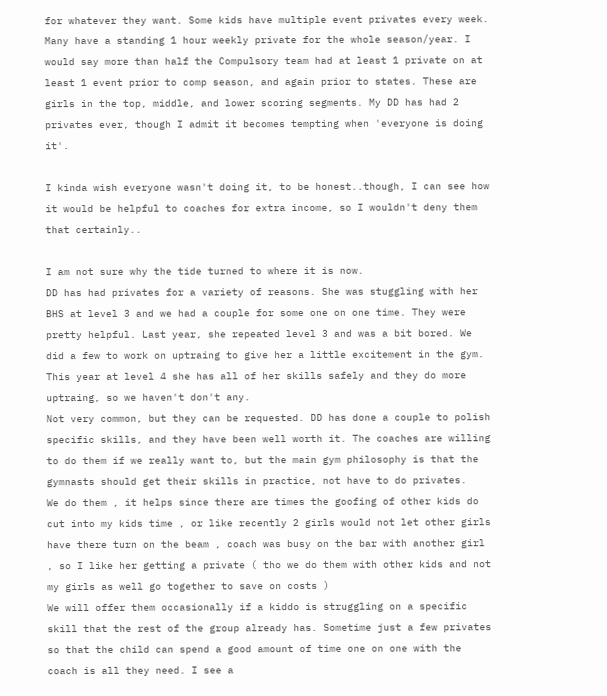for whatever they want. Some kids have multiple event privates every week. Many have a standing 1 hour weekly private for the whole season/year. I would say more than half the Compulsory team had at least 1 private on at least 1 event prior to comp season, and again prior to states. These are girls in the top, middle, and lower scoring segments. My DD has had 2 privates ever, though I admit it becomes tempting when 'everyone is doing it'.

I kinda wish everyone wasn't doing it, to be honest..though, I can see how it would be helpful to coaches for extra income, so I wouldn't deny them that certainly..

I am not sure why the tide turned to where it is now.
DD has had privates for a variety of reasons. She was stuggling with her BHS at level 3 and we had a couple for some one on one time. They were pretty helpful. Last year, she repeated level 3 and was a bit bored. We did a few to work on uptraing to give her a little excitement in the gym. This year at level 4 she has all of her skills safely and they do more uptraing, so we haven't don't any.
Not very common, but they can be requested. DD has done a couple to polish specific skills, and they have been well worth it. The coaches are willing to do them if we really want to, but the main gym philosophy is that the gymnasts should get their skills in practice, not have to do privates.
We do them , it helps since there are times the goofing of other kids do cut into my kids time , or like recently 2 girls would not let other girls have there turn on the beam , coach was busy on the bar with another girl , so I like her getting a private ( tho we do them with other kids and not my girls as well go together to save on costs )
We will offer them occasionally if a kiddo is struggling on a specific skill that the rest of the group already has. Sometime just a few privates so that the child can spend a good amount of time one on one with the coach is all they need. I see a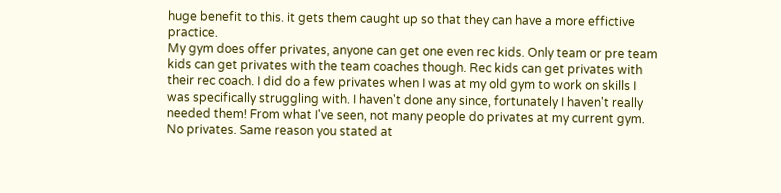huge benefit to this. it gets them caught up so that they can have a more effictive practice.
My gym does offer privates, anyone can get one even rec kids. Only team or pre team kids can get privates with the team coaches though. Rec kids can get privates with their rec coach. I did do a few privates when I was at my old gym to work on skills I was specifically struggling with. I haven't done any since, fortunately I haven't really needed them! From what I've seen, not many people do privates at my current gym.
No privates. Same reason you stated at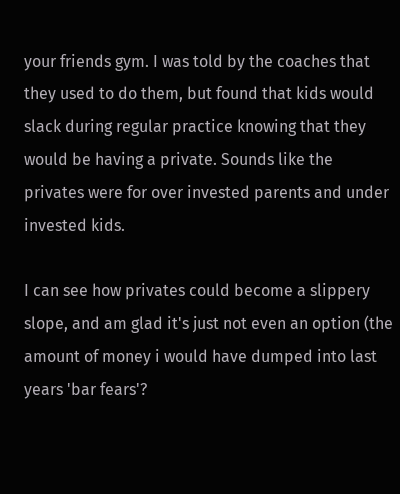your friends gym. I was told by the coaches that they used to do them, but found that kids would slack during regular practice knowing that they would be having a private. Sounds like the privates were for over invested parents and under invested kids.

I can see how privates could become a slippery slope, and am glad it's just not even an option (the amount of money i would have dumped into last years 'bar fears'?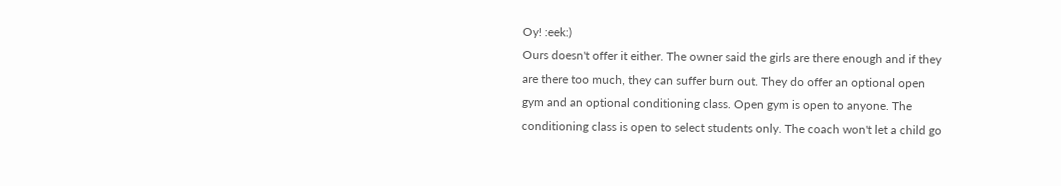Oy! :eek:)
Ours doesn't offer it either. The owner said the girls are there enough and if they are there too much, they can suffer burn out. They do offer an optional open gym and an optional conditioning class. Open gym is open to anyone. The conditioning class is open to select students only. The coach won't let a child go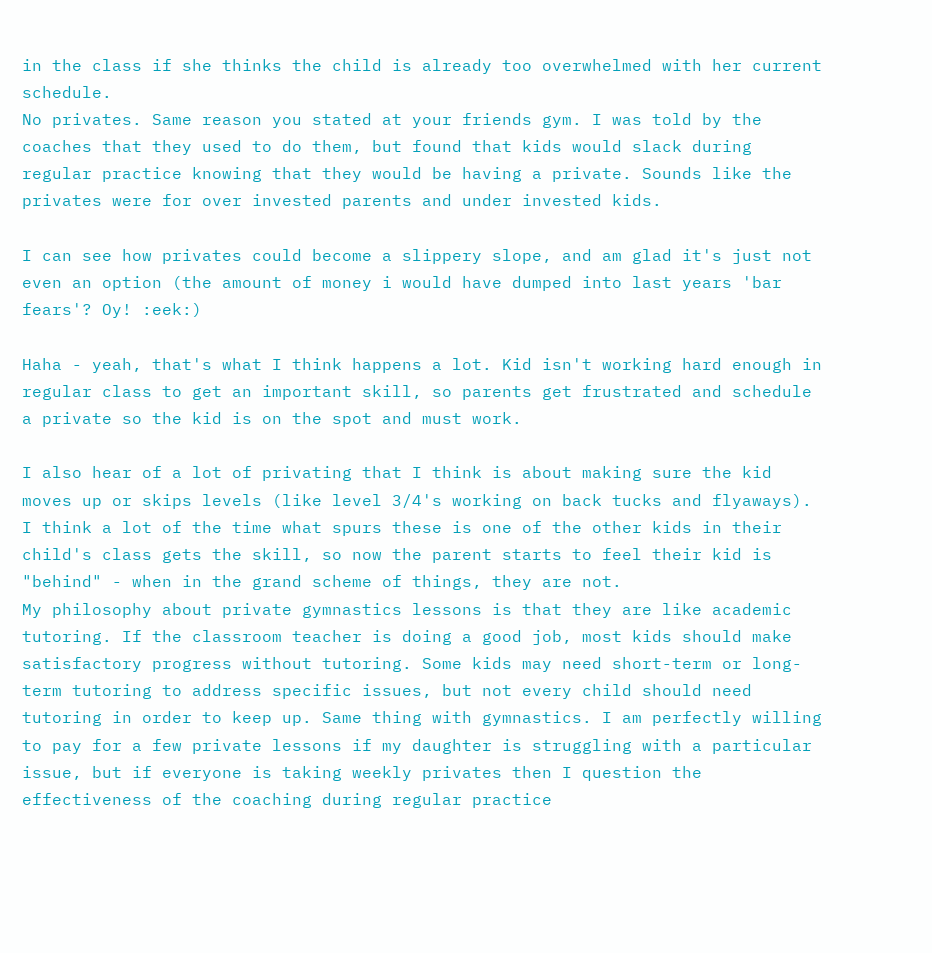in the class if she thinks the child is already too overwhelmed with her current schedule.
No privates. Same reason you stated at your friends gym. I was told by the coaches that they used to do them, but found that kids would slack during regular practice knowing that they would be having a private. Sounds like the privates were for over invested parents and under invested kids.

I can see how privates could become a slippery slope, and am glad it's just not even an option (the amount of money i would have dumped into last years 'bar fears'? Oy! :eek:)

Haha - yeah, that's what I think happens a lot. Kid isn't working hard enough in regular class to get an important skill, so parents get frustrated and schedule a private so the kid is on the spot and must work.

I also hear of a lot of privating that I think is about making sure the kid moves up or skips levels (like level 3/4's working on back tucks and flyaways). I think a lot of the time what spurs these is one of the other kids in their child's class gets the skill, so now the parent starts to feel their kid is "behind" - when in the grand scheme of things, they are not.
My philosophy about private gymnastics lessons is that they are like academic tutoring. If the classroom teacher is doing a good job, most kids should make satisfactory progress without tutoring. Some kids may need short-term or long-term tutoring to address specific issues, but not every child should need tutoring in order to keep up. Same thing with gymnastics. I am perfectly willing to pay for a few private lessons if my daughter is struggling with a particular issue, but if everyone is taking weekly privates then I question the effectiveness of the coaching during regular practice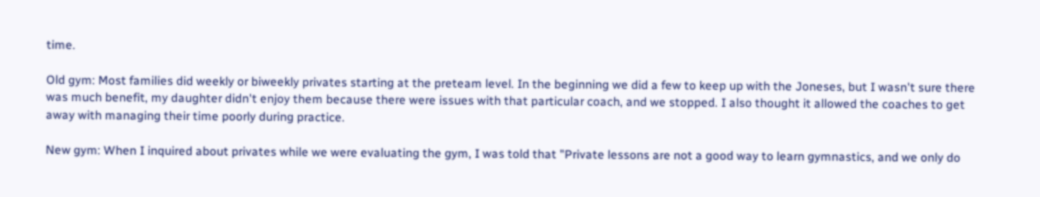time.

Old gym: Most families did weekly or biweekly privates starting at the preteam level. In the beginning we did a few to keep up with the Joneses, but I wasn't sure there was much benefit, my daughter didn't enjoy them because there were issues with that particular coach, and we stopped. I also thought it allowed the coaches to get away with managing their time poorly during practice.

New gym: When I inquired about privates while we were evaluating the gym, I was told that "Private lessons are not a good way to learn gymnastics, and we only do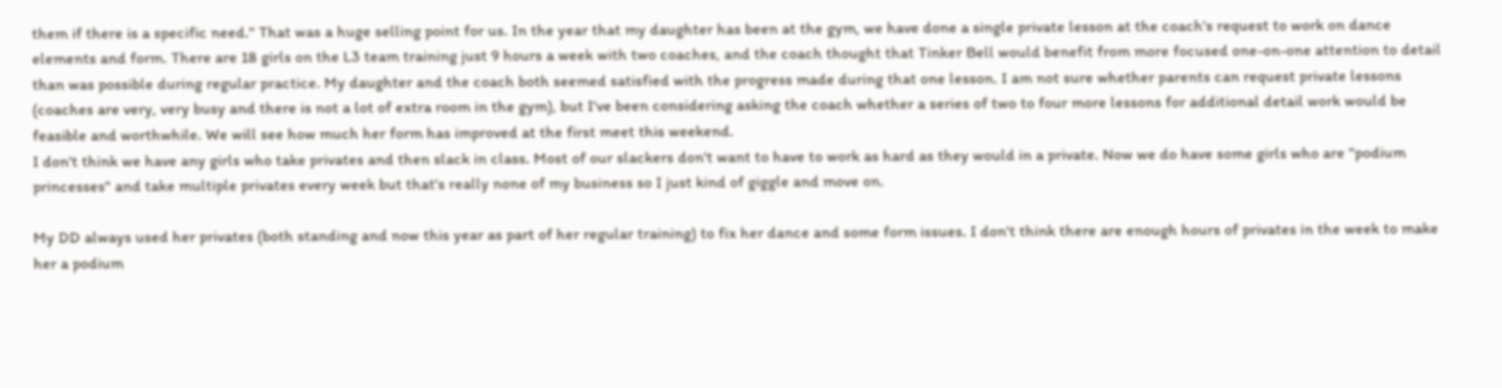them if there is a specific need." That was a huge selling point for us. In the year that my daughter has been at the gym, we have done a single private lesson at the coach's request to work on dance elements and form. There are 18 girls on the L3 team training just 9 hours a week with two coaches, and the coach thought that Tinker Bell would benefit from more focused one-on-one attention to detail than was possible during regular practice. My daughter and the coach both seemed satisfied with the progress made during that one lesson. I am not sure whether parents can request private lessons (coaches are very, very busy and there is not a lot of extra room in the gym), but I've been considering asking the coach whether a series of two to four more lessons for additional detail work would be feasible and worthwhile. We will see how much her form has improved at the first meet this weekend.
I don't think we have any girls who take privates and then slack in class. Most of our slackers don't want to have to work as hard as they would in a private. Now we do have some girls who are "podium princesses" and take multiple privates every week but that's really none of my business so I just kind of giggle and move on.

My DD always used her privates (both standing and now this year as part of her regular training) to fix her dance and some form issues. I don't think there are enough hours of privates in the week to make her a podium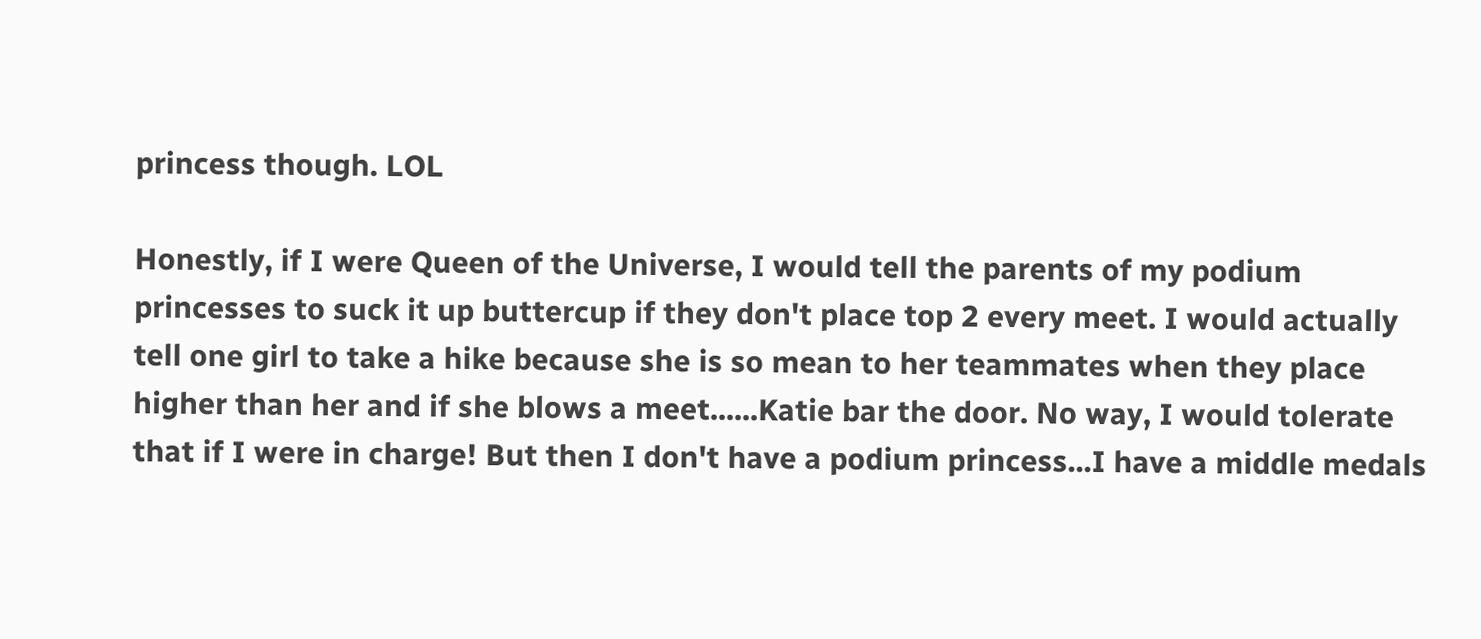princess though. LOL

Honestly, if I were Queen of the Universe, I would tell the parents of my podium princesses to suck it up buttercup if they don't place top 2 every meet. I would actually tell one girl to take a hike because she is so mean to her teammates when they place higher than her and if she blows a meet......Katie bar the door. No way, I would tolerate that if I were in charge! But then I don't have a podium princess...I have a middle medals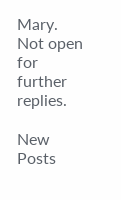Mary.
Not open for further replies.

New Posts